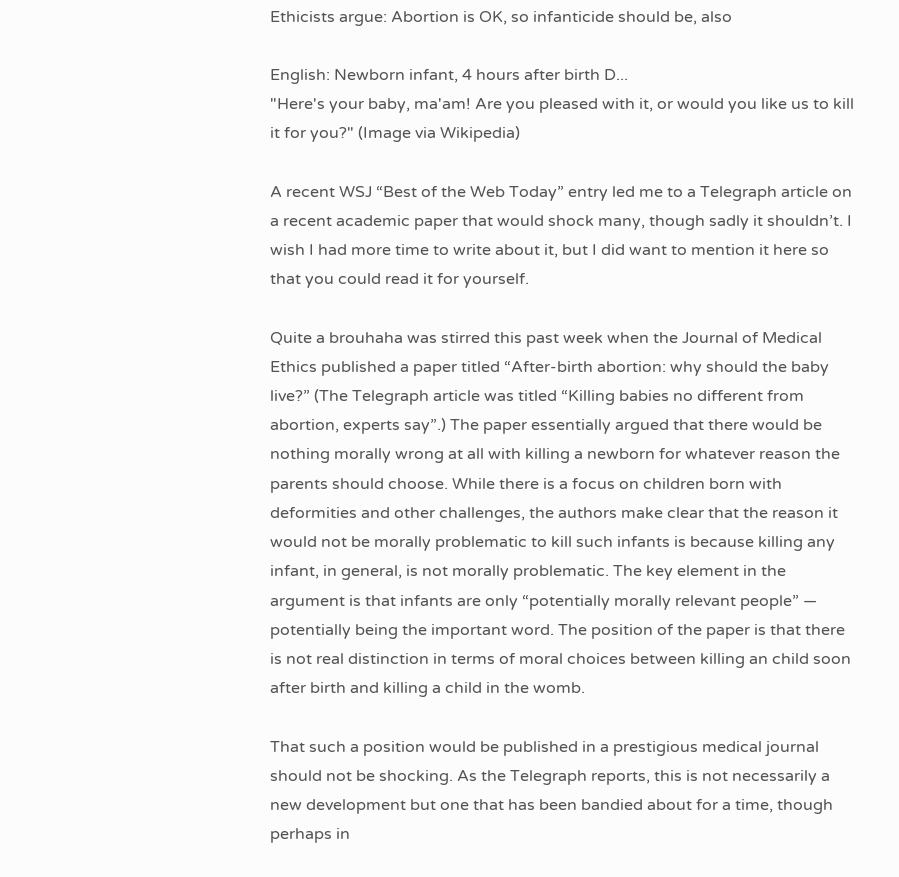Ethicists argue: Abortion is OK, so infanticide should be, also

English: Newborn infant, 4 hours after birth D...
"Here's your baby, ma'am! Are you pleased with it, or would you like us to kill it for you?" (Image via Wikipedia)

A recent WSJ “Best of the Web Today” entry led me to a Telegraph article on a recent academic paper that would shock many, though sadly it shouldn’t. I wish I had more time to write about it, but I did want to mention it here so that you could read it for yourself.

Quite a brouhaha was stirred this past week when the Journal of Medical Ethics published a paper titled “After-birth abortion: why should the baby live?” (The Telegraph article was titled “Killing babies no different from abortion, experts say”.) The paper essentially argued that there would be nothing morally wrong at all with killing a newborn for whatever reason the parents should choose. While there is a focus on children born with deformities and other challenges, the authors make clear that the reason it would not be morally problematic to kill such infants is because killing any infant, in general, is not morally problematic. The key element in the argument is that infants are only “potentially morally relevant people” — potentially being the important word. The position of the paper is that there is not real distinction in terms of moral choices between killing an child soon after birth and killing a child in the womb.

That such a position would be published in a prestigious medical journal should not be shocking. As the Telegraph reports, this is not necessarily a new development but one that has been bandied about for a time, though perhaps in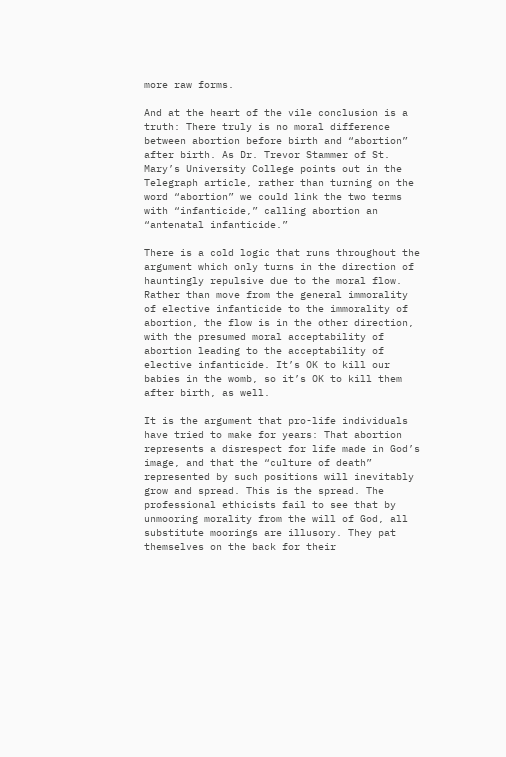more raw forms.

And at the heart of the vile conclusion is a truth: There truly is no moral difference between abortion before birth and “abortion” after birth. As Dr. Trevor Stammer of St. Mary’s University College points out in the Telegraph article, rather than turning on the word “abortion” we could link the two terms with “infanticide,” calling abortion an “antenatal infanticide.”

There is a cold logic that runs throughout the argument which only turns in the direction of hauntingly repulsive due to the moral flow. Rather than move from the general immorality of elective infanticide to the immorality of abortion, the flow is in the other direction, with the presumed moral acceptability of abortion leading to the acceptability of elective infanticide. It’s OK to kill our babies in the womb, so it’s OK to kill them after birth, as well.

It is the argument that pro-life individuals have tried to make for years: That abortion represents a disrespect for life made in God’s image, and that the “culture of death” represented by such positions will inevitably grow and spread. This is the spread. The professional ethicists fail to see that by unmooring morality from the will of God, all substitute moorings are illusory. They pat themselves on the back for their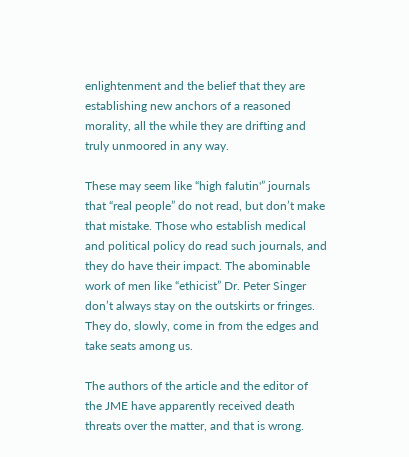enlightenment and the belief that they are establishing new anchors of a reasoned morality, all the while they are drifting and truly unmoored in any way.

These may seem like “high falutin'” journals that “real people” do not read, but don’t make that mistake. Those who establish medical and political policy do read such journals, and they do have their impact. The abominable work of men like “ethicist” Dr. Peter Singer don’t always stay on the outskirts or fringes. They do, slowly, come in from the edges and take seats among us.

The authors of the article and the editor of the JME have apparently received death threats over the matter, and that is wrong.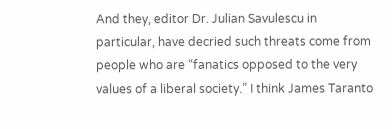And they, editor Dr. Julian Savulescu in particular, have decried such threats come from people who are “fanatics opposed to the very values of a liberal society.” I think James Taranto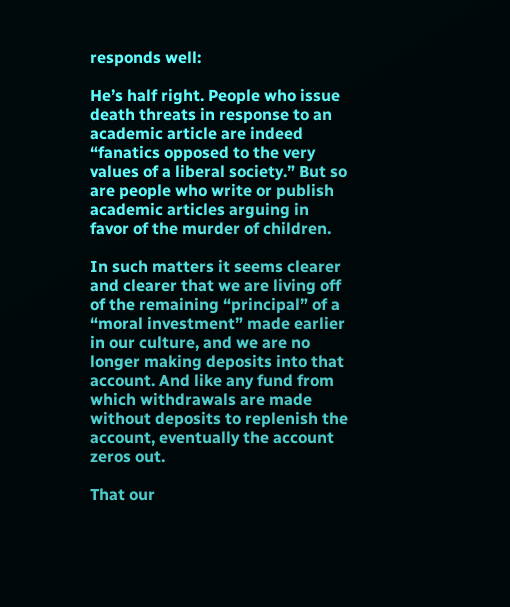responds well:

He’s half right. People who issue death threats in response to an academic article are indeed “fanatics opposed to the very values of a liberal society.” But so are people who write or publish academic articles arguing in favor of the murder of children.

In such matters it seems clearer and clearer that we are living off of the remaining “principal” of a “moral investment” made earlier in our culture, and we are no longer making deposits into that account. And like any fund from which withdrawals are made without deposits to replenish the account, eventually the account zeros out.

That our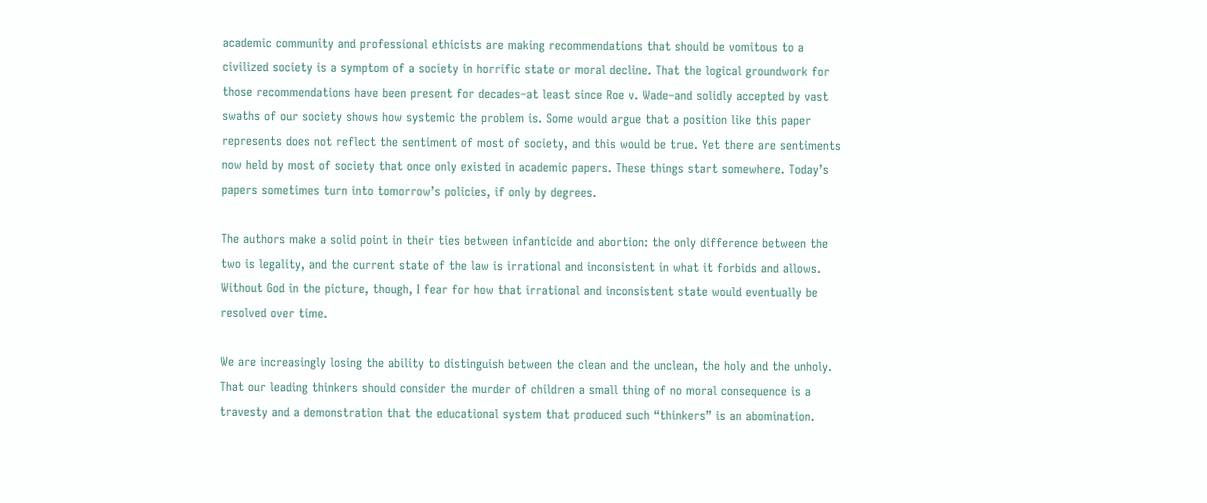academic community and professional ethicists are making recommendations that should be vomitous to a civilized society is a symptom of a society in horrific state or moral decline. That the logical groundwork for those recommendations have been present for decades–at least since Roe v. Wade–and solidly accepted by vast swaths of our society shows how systemic the problem is. Some would argue that a position like this paper represents does not reflect the sentiment of most of society, and this would be true. Yet there are sentiments now held by most of society that once only existed in academic papers. These things start somewhere. Today’s papers sometimes turn into tomorrow’s policies, if only by degrees.

The authors make a solid point in their ties between infanticide and abortion: the only difference between the two is legality, and the current state of the law is irrational and inconsistent in what it forbids and allows. Without God in the picture, though, I fear for how that irrational and inconsistent state would eventually be resolved over time.

We are increasingly losing the ability to distinguish between the clean and the unclean, the holy and the unholy. That our leading thinkers should consider the murder of children a small thing of no moral consequence is a travesty and a demonstration that the educational system that produced such “thinkers” is an abomination.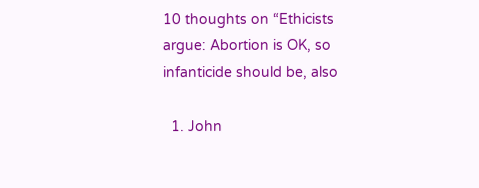10 thoughts on “Ethicists argue: Abortion is OK, so infanticide should be, also

  1. John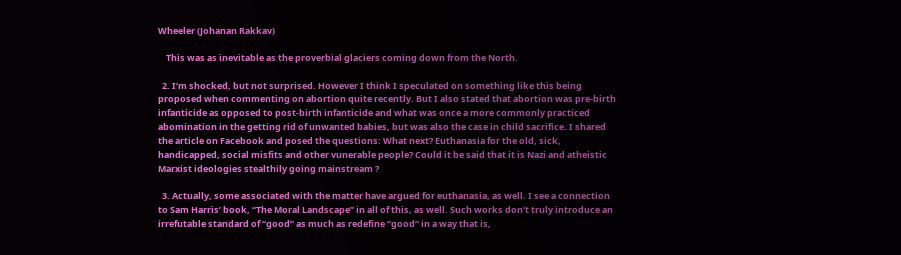Wheeler (Johanan Rakkav)

    This was as inevitable as the proverbial glaciers coming down from the North.

  2. I’m shocked, but not surprised. However I think I speculated on something like this being proposed when commenting on abortion quite recently. But I also stated that abortion was pre-birth infanticide as opposed to post-birth infanticide and what was once a more commonly practiced abomination in the getting rid of unwanted babies, but was also the case in child sacrifice. I shared the article on Facebook and posed the questions: What next? Euthanasia for the old, sick, handicapped, social misfits and other vunerable people? Could it be said that it is Nazi and atheistic Marxist ideologies stealthily going mainstream ?

  3. Actually, some associated with the matter have argued for euthanasia, as well. I see a connection to Sam Harris’ book, “The Moral Landscape” in all of this, as well. Such works don’t truly introduce an irrefutable standard of “good” as much as redefine “good” in a way that is,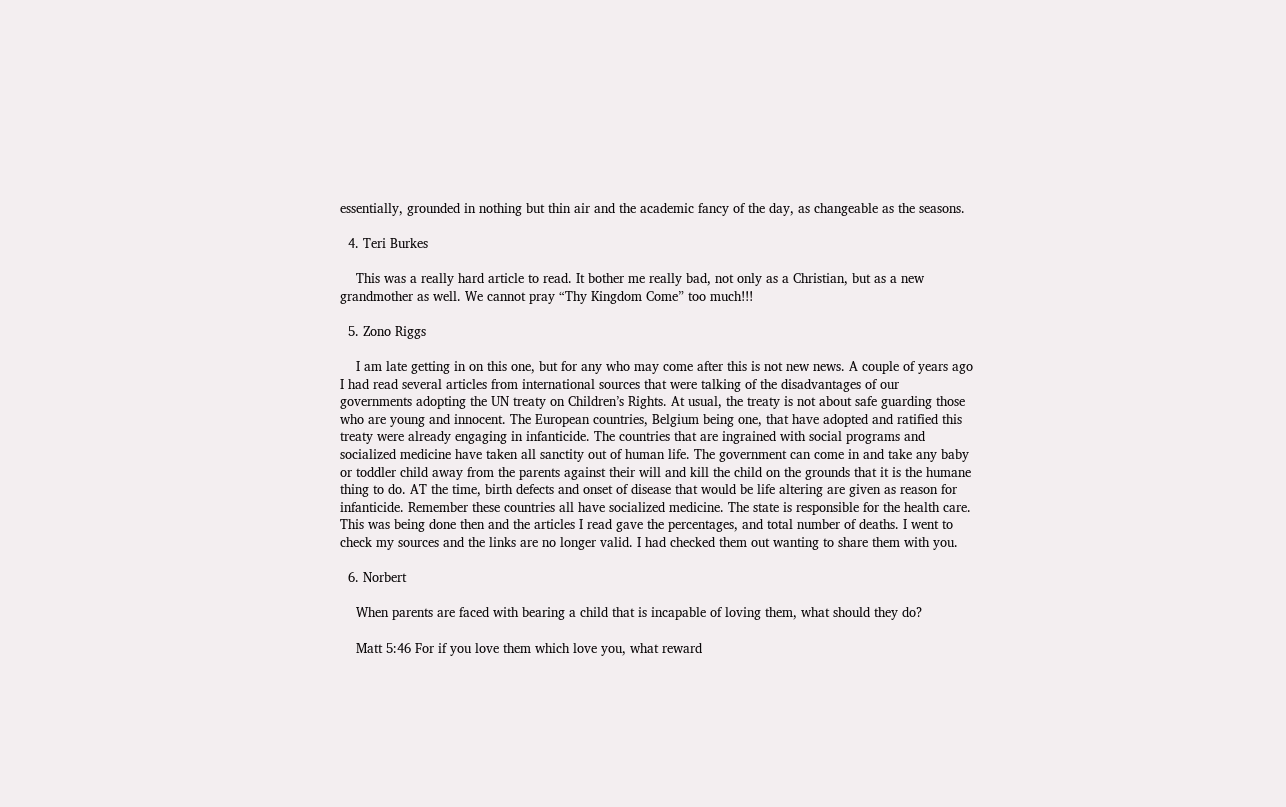essentially, grounded in nothing but thin air and the academic fancy of the day, as changeable as the seasons.

  4. Teri Burkes

    This was a really hard article to read. It bother me really bad, not only as a Christian, but as a new grandmother as well. We cannot pray “Thy Kingdom Come” too much!!!

  5. Zono Riggs

    I am late getting in on this one, but for any who may come after this is not new news. A couple of years ago I had read several articles from international sources that were talking of the disadvantages of our governments adopting the UN treaty on Children’s Rights. At usual, the treaty is not about safe guarding those who are young and innocent. The European countries, Belgium being one, that have adopted and ratified this treaty were already engaging in infanticide. The countries that are ingrained with social programs and socialized medicine have taken all sanctity out of human life. The government can come in and take any baby or toddler child away from the parents against their will and kill the child on the grounds that it is the humane thing to do. AT the time, birth defects and onset of disease that would be life altering are given as reason for infanticide. Remember these countries all have socialized medicine. The state is responsible for the health care. This was being done then and the articles I read gave the percentages, and total number of deaths. I went to check my sources and the links are no longer valid. I had checked them out wanting to share them with you.

  6. Norbert

    When parents are faced with bearing a child that is incapable of loving them, what should they do?

    Matt 5:46 For if you love them which love you, what reward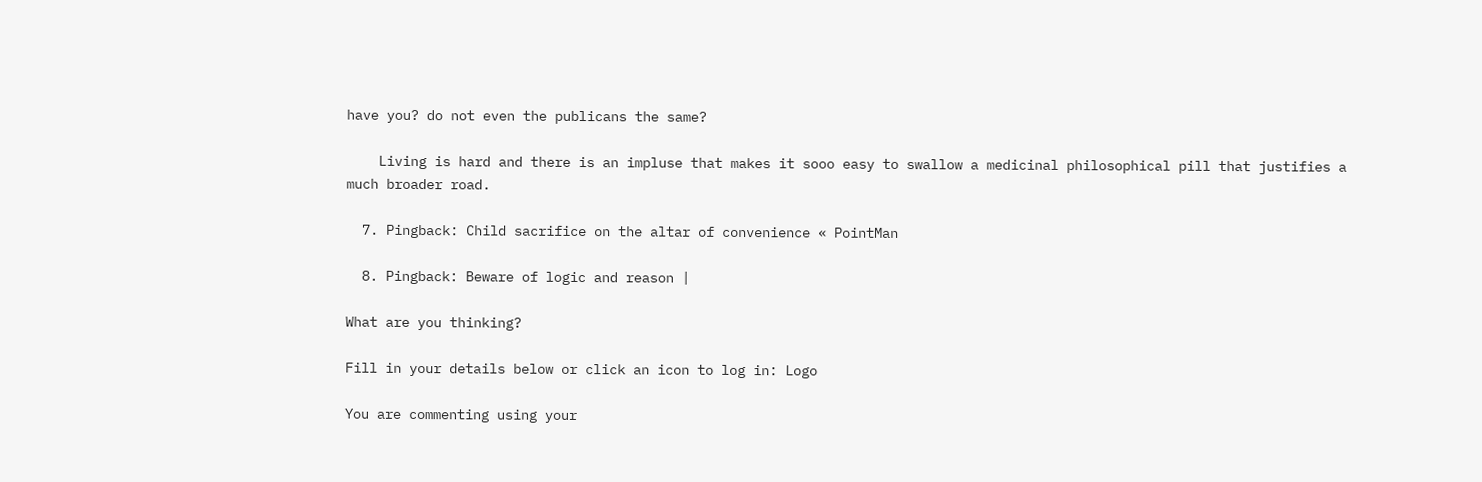have you? do not even the publicans the same?

    Living is hard and there is an impluse that makes it sooo easy to swallow a medicinal philosophical pill that justifies a much broader road.

  7. Pingback: Child sacrifice on the altar of convenience « PointMan

  8. Pingback: Beware of logic and reason |

What are you thinking?

Fill in your details below or click an icon to log in: Logo

You are commenting using your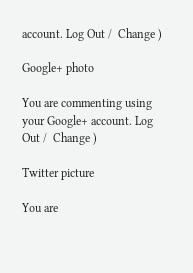account. Log Out /  Change )

Google+ photo

You are commenting using your Google+ account. Log Out /  Change )

Twitter picture

You are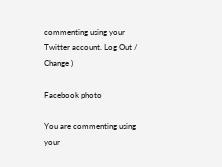commenting using your Twitter account. Log Out /  Change )

Facebook photo

You are commenting using your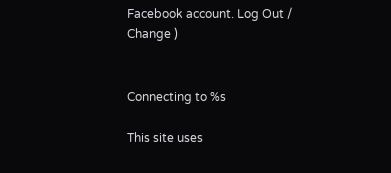Facebook account. Log Out /  Change )


Connecting to %s

This site uses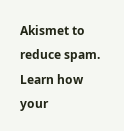Akismet to reduce spam. Learn how your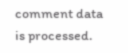comment data is processed.